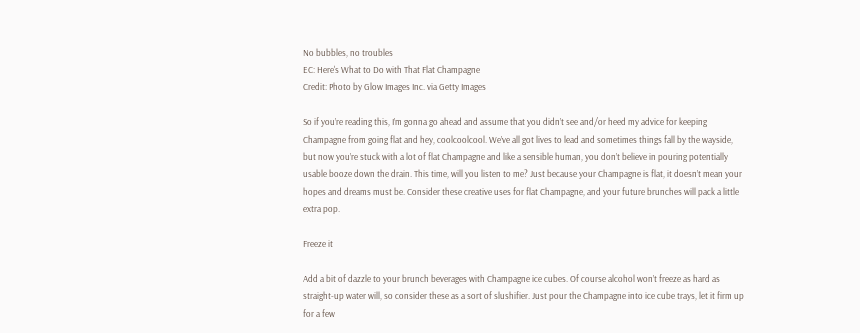No bubbles, no troubles
EC: Here's What to Do with That Flat Champagne
Credit: Photo by Glow Images Inc. via Getty Images

So if you’re reading this, I’m gonna go ahead and assume that you didn’t see and/or heed my advice for keeping Champagne from going flat and hey, coolcoolcool. We’ve all got lives to lead and sometimes things fall by the wayside, but now you’re stuck with a lot of flat Champagne and like a sensible human, you don’t believe in pouring potentially usable booze down the drain. This time, will you listen to me? Just because your Champagne is flat, it doesn’t mean your hopes and dreams must be. Consider these creative uses for flat Champagne, and your future brunches will pack a little extra pop.

Freeze it

Add a bit of dazzle to your brunch beverages with Champagne ice cubes. Of course alcohol won’t freeze as hard as straight-up water will, so consider these as a sort of slushifier. Just pour the Champagne into ice cube trays, let it firm up for a few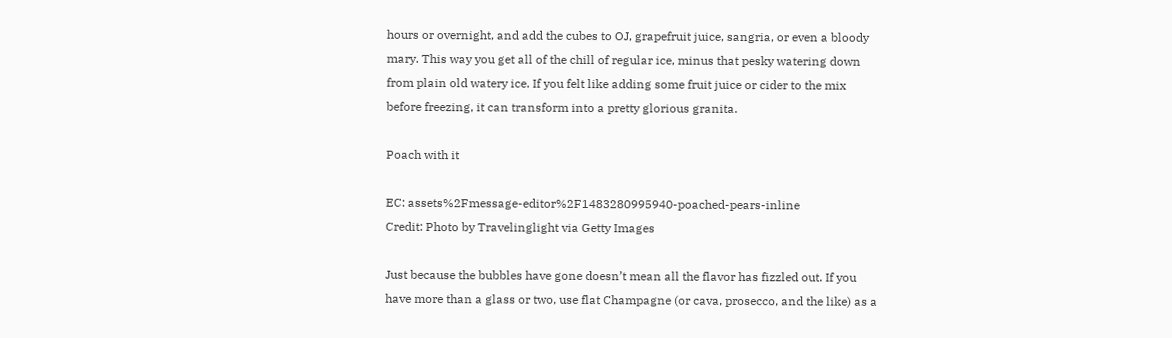hours or overnight, and add the cubes to OJ, grapefruit juice, sangria, or even a bloody mary. This way you get all of the chill of regular ice, minus that pesky watering down from plain old watery ice. If you felt like adding some fruit juice or cider to the mix before freezing, it can transform into a pretty glorious granita.

Poach with it

EC: assets%2Fmessage-editor%2F1483280995940-poached-pears-inline
Credit: Photo by Travelinglight via Getty Images

Just because the bubbles have gone doesn’t mean all the flavor has fizzled out. If you have more than a glass or two, use flat Champagne (or cava, prosecco, and the like) as a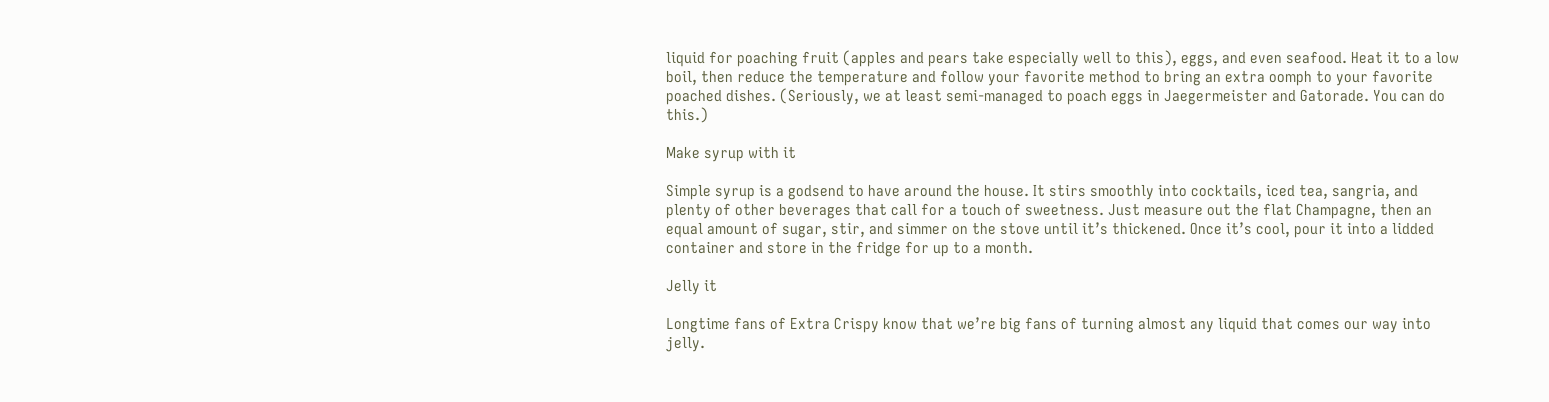liquid for poaching fruit (apples and pears take especially well to this), eggs, and even seafood. Heat it to a low boil, then reduce the temperature and follow your favorite method to bring an extra oomph to your favorite poached dishes. (Seriously, we at least semi-managed to poach eggs in Jaegermeister and Gatorade. You can do this.)

Make syrup with it

Simple syrup is a godsend to have around the house. It stirs smoothly into cocktails, iced tea, sangria, and plenty of other beverages that call for a touch of sweetness. Just measure out the flat Champagne, then an equal amount of sugar, stir, and simmer on the stove until it’s thickened. Once it’s cool, pour it into a lidded container and store in the fridge for up to a month.

Jelly it

Longtime fans of Extra Crispy know that we’re big fans of turning almost any liquid that comes our way into jelly.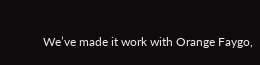We’ve made it work with Orange Faygo,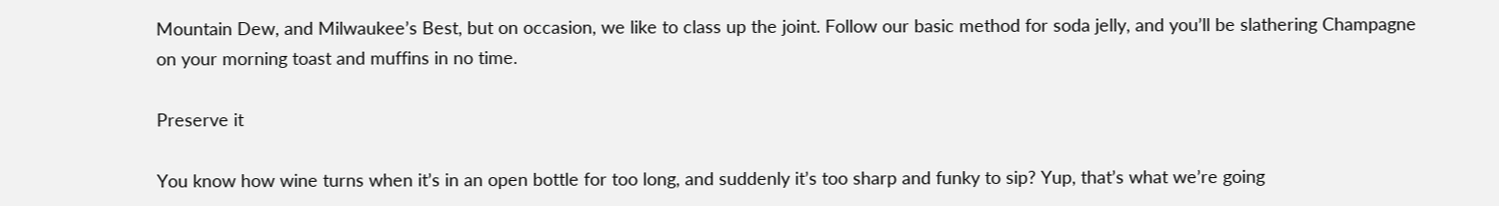Mountain Dew, and Milwaukee’s Best, but on occasion, we like to class up the joint. Follow our basic method for soda jelly, and you’ll be slathering Champagne on your morning toast and muffins in no time.

Preserve it

You know how wine turns when it’s in an open bottle for too long, and suddenly it’s too sharp and funky to sip? Yup, that’s what we’re going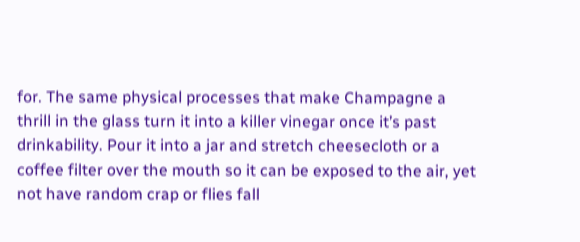for. The same physical processes that make Champagne a thrill in the glass turn it into a killer vinegar once it’s past drinkability. Pour it into a jar and stretch cheesecloth or a coffee filter over the mouth so it can be exposed to the air, yet not have random crap or flies fall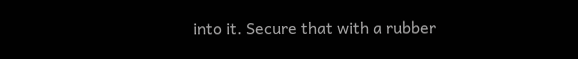into it. Secure that with a rubber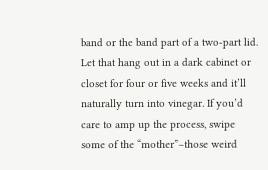band or the band part of a two-part lid. Let that hang out in a dark cabinet or closet for four or five weeks and it’ll naturally turn into vinegar. If you’d care to amp up the process, swipe some of the “mother”–those weird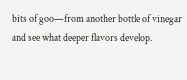bits of goo—from another bottle of vinegar and see what deeper flavors develop.